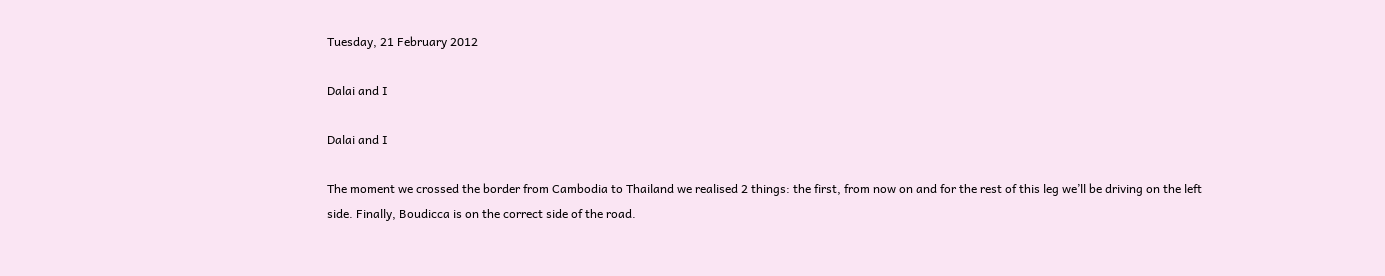Tuesday, 21 February 2012

Dalai and I

Dalai and I

The moment we crossed the border from Cambodia to Thailand we realised 2 things: the first, from now on and for the rest of this leg we’ll be driving on the left side. Finally, Boudicca is on the correct side of the road.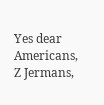Yes dear Americans, Z Jermans,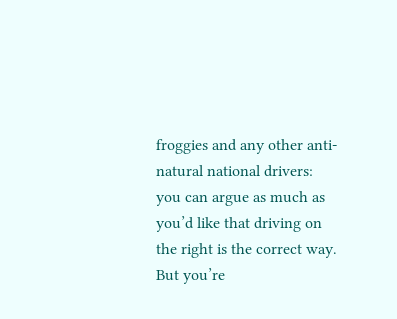froggies and any other anti-natural national drivers: you can argue as much as you’d like that driving on the right is the correct way. But you’re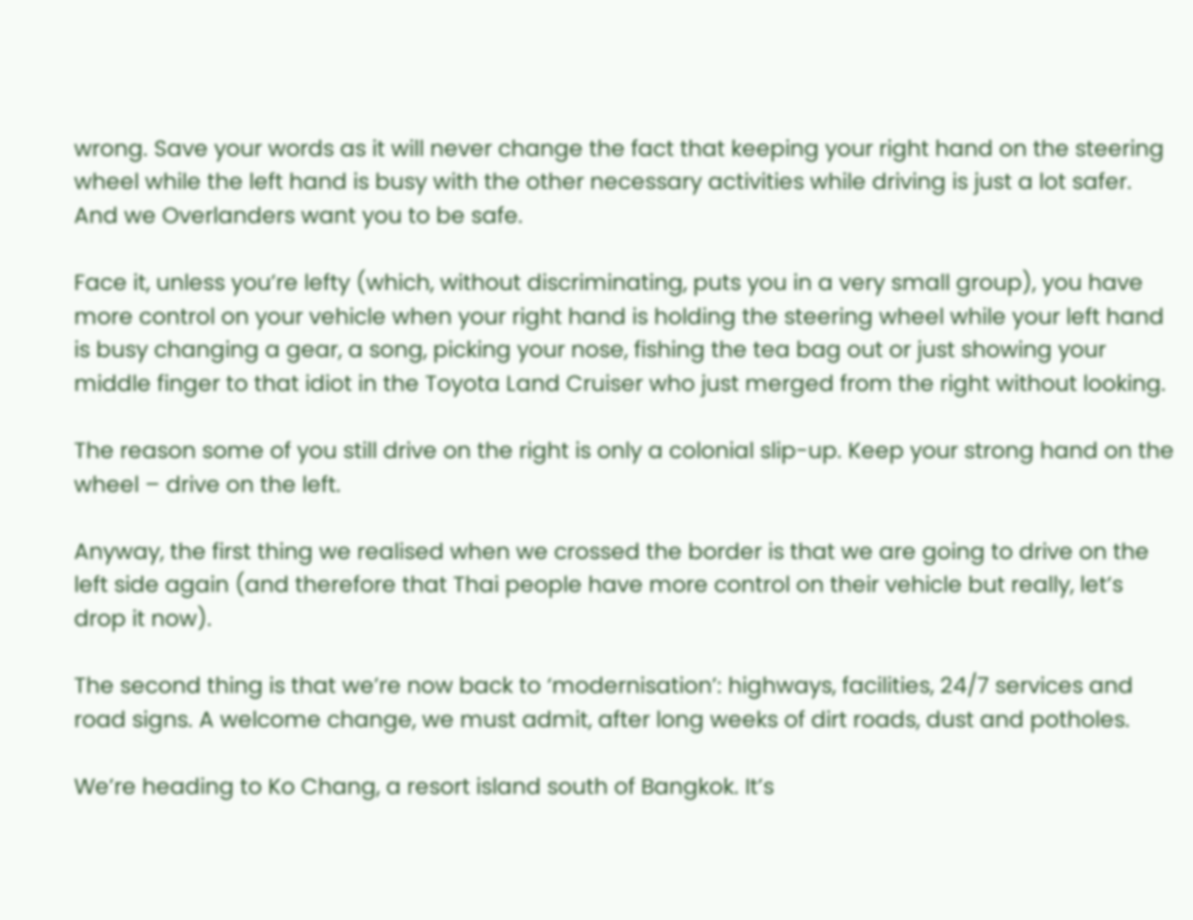wrong. Save your words as it will never change the fact that keeping your right hand on the steering wheel while the left hand is busy with the other necessary activities while driving is just a lot safer. And we Overlanders want you to be safe.

Face it, unless you’re lefty (which, without discriminating, puts you in a very small group), you have more control on your vehicle when your right hand is holding the steering wheel while your left hand is busy changing a gear, a song, picking your nose, fishing the tea bag out or just showing your middle finger to that idiot in the Toyota Land Cruiser who just merged from the right without looking.

The reason some of you still drive on the right is only a colonial slip-up. Keep your strong hand on the wheel – drive on the left.

Anyway, the first thing we realised when we crossed the border is that we are going to drive on the left side again (and therefore that Thai people have more control on their vehicle but really, let’s drop it now).

The second thing is that we’re now back to ‘modernisation’: highways, facilities, 24/7 services and road signs. A welcome change, we must admit, after long weeks of dirt roads, dust and potholes.

We’re heading to Ko Chang, a resort island south of Bangkok. It’s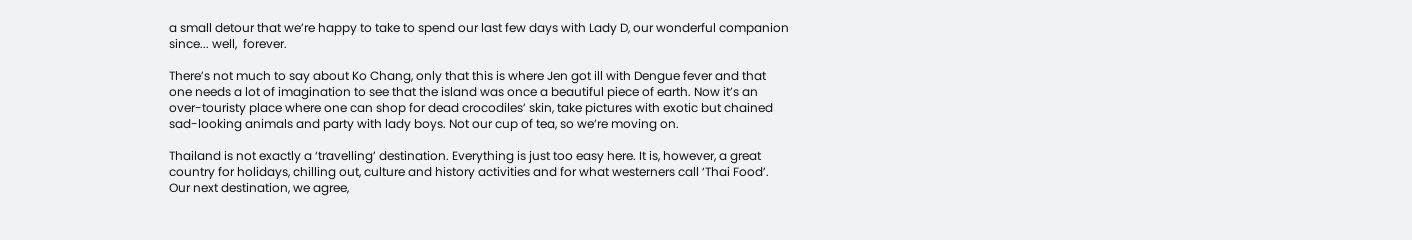a small detour that we’re happy to take to spend our last few days with Lady D, our wonderful companion  since... well,  forever.

There’s not much to say about Ko Chang, only that this is where Jen got ill with Dengue fever and that one needs a lot of imagination to see that the island was once a beautiful piece of earth. Now it’s an over-touristy place where one can shop for dead crocodiles’ skin, take pictures with exotic but chained sad-looking animals and party with lady boys. Not our cup of tea, so we’re moving on.

Thailand is not exactly a ‘travelling’ destination. Everything is just too easy here. It is, however, a great country for holidays, chilling out, culture and history activities and for what westerners call ‘Thai Food’. Our next destination, we agree,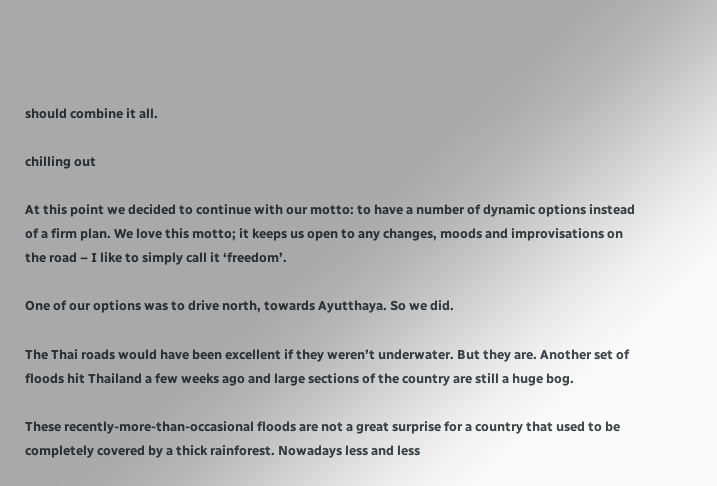should combine it all.

chilling out

At this point we decided to continue with our motto: to have a number of dynamic options instead of a firm plan. We love this motto; it keeps us open to any changes, moods and improvisations on the road – I like to simply call it ‘freedom’.

One of our options was to drive north, towards Ayutthaya. So we did.

The Thai roads would have been excellent if they weren’t underwater. But they are. Another set of floods hit Thailand a few weeks ago and large sections of the country are still a huge bog.

These recently-more-than-occasional floods are not a great surprise for a country that used to be completely covered by a thick rainforest. Nowadays less and less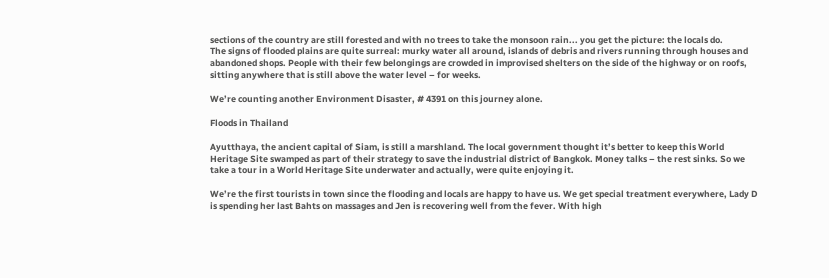sections of the country are still forested and with no trees to take the monsoon rain... you get the picture: the locals do.
The signs of flooded plains are quite surreal: murky water all around, islands of debris and rivers running through houses and abandoned shops. People with their few belongings are crowded in improvised shelters on the side of the highway or on roofs, sitting anywhere that is still above the water level – for weeks.

We’re counting another Environment Disaster, # 4391 on this journey alone.

Floods in Thailand

Ayutthaya, the ancient capital of Siam, is still a marshland. The local government thought it’s better to keep this World Heritage Site swamped as part of their strategy to save the industrial district of Bangkok. Money talks – the rest sinks. So we take a tour in a World Heritage Site underwater and actually, were quite enjoying it.

We’re the first tourists in town since the flooding and locals are happy to have us. We get special treatment everywhere, Lady D is spending her last Bahts on massages and Jen is recovering well from the fever. With high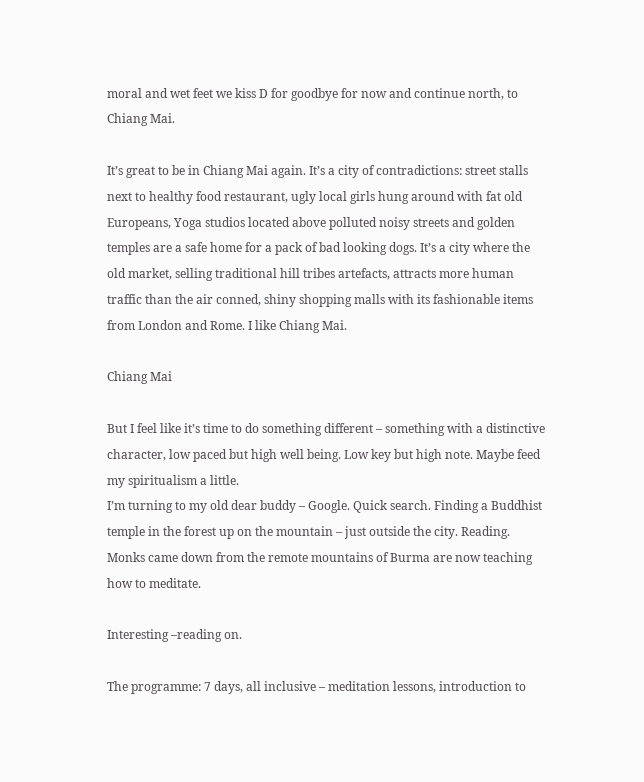moral and wet feet we kiss D for goodbye for now and continue north, to Chiang Mai.

It’s great to be in Chiang Mai again. It’s a city of contradictions: street stalls next to healthy food restaurant, ugly local girls hung around with fat old Europeans, Yoga studios located above polluted noisy streets and golden temples are a safe home for a pack of bad looking dogs. It’s a city where the old market, selling traditional hill tribes artefacts, attracts more human traffic than the air conned, shiny shopping malls with its fashionable items from London and Rome. I like Chiang Mai.

Chiang Mai

But I feel like it’s time to do something different – something with a distinctive character, low paced but high well being. Low key but high note. Maybe feed my spiritualism a little.
I’m turning to my old dear buddy – Google. Quick search. Finding a Buddhist temple in the forest up on the mountain – just outside the city. Reading. Monks came down from the remote mountains of Burma are now teaching how to meditate.

Interesting –reading on.

The programme: 7 days, all inclusive – meditation lessons, introduction to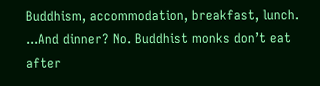Buddhism, accommodation, breakfast, lunch. ...And dinner? No. Buddhist monks don’t eat after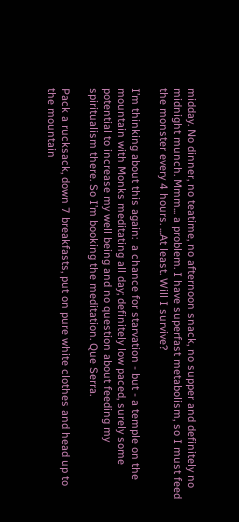midday. No dinner, no teatime, no afternoon snack, no supper and definitely no midnight munch. Mmm... a problem. I have superfast metabolism, so I must feed the monster every 4 hours. ...At least. Will I survive?

I’m thinking about this again:  a chance for starvation - but - a temple on the mountain with Monks meditating all day; definitely low paced, surely some potential to increase my well being and no question about feeding my spiritualism there. So I’m booking the meditation. Que Serra.

Pack a rucksack, down 7 breakfasts, put on pure white clothes and head up to the mountain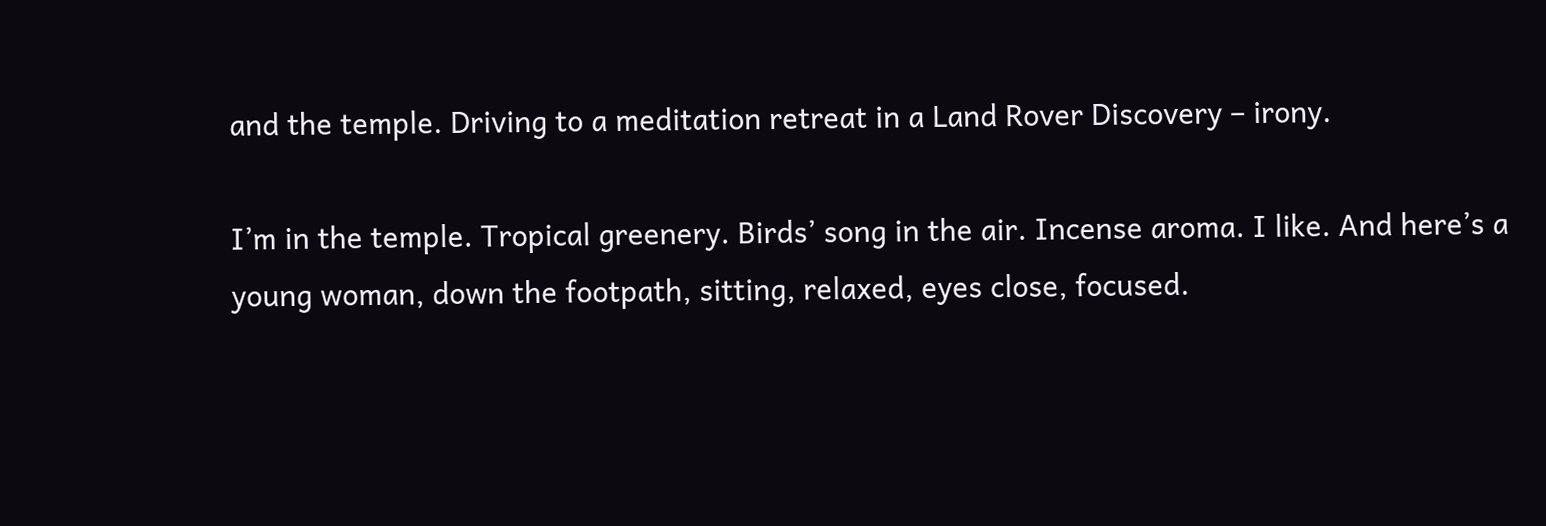and the temple. Driving to a meditation retreat in a Land Rover Discovery – irony.

I’m in the temple. Tropical greenery. Birds’ song in the air. Incense aroma. I like. And here’s a young woman, down the footpath, sitting, relaxed, eyes close, focused.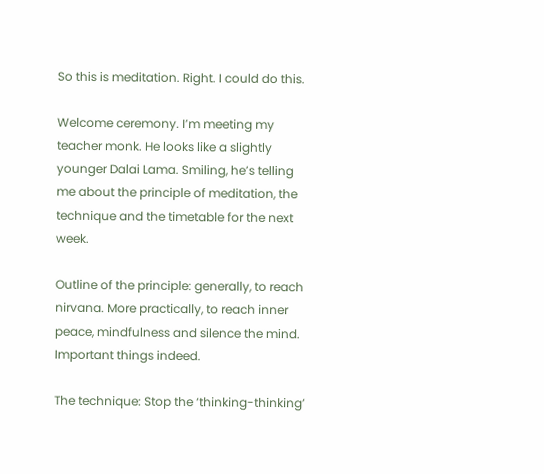So this is meditation. Right. I could do this.

Welcome ceremony. I’m meeting my teacher monk. He looks like a slightly younger Dalai Lama. Smiling, he’s telling me about the principle of meditation, the technique and the timetable for the next week.

Outline of the principle: generally, to reach nirvana. More practically, to reach inner peace, mindfulness and silence the mind. Important things indeed.

The technique: Stop the ‘thinking-thinking’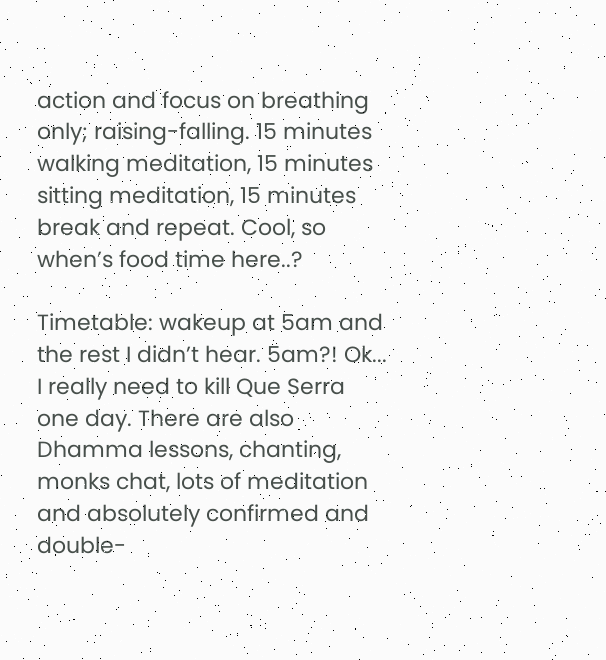action and focus on breathing only; raising-falling. 15 minutes walking meditation, 15 minutes sitting meditation, 15 minutes break and repeat. Cool, so when’s food time here..?

Timetable: wakeup at 5am and the rest I didn’t hear. 5am?! Ok... I really need to kill Que Serra one day. There are also Dhamma lessons, chanting, monks chat, lots of meditation and absolutely confirmed and double-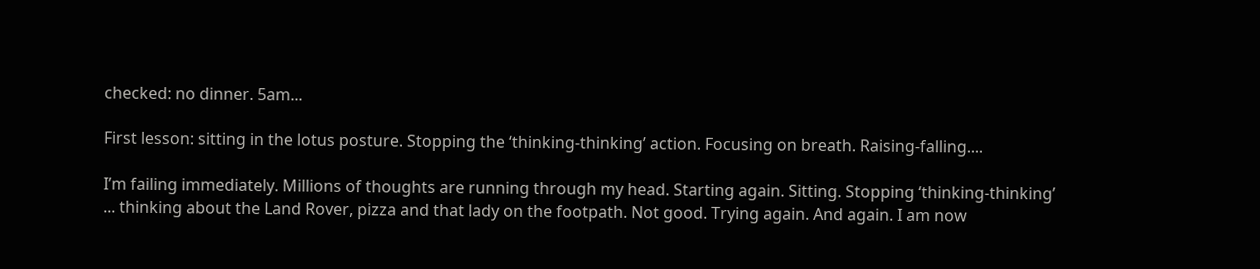checked: no dinner. 5am...

First lesson: sitting in the lotus posture. Stopping the ‘thinking-thinking’ action. Focusing on breath. Raising-falling....

I’m failing immediately. Millions of thoughts are running through my head. Starting again. Sitting. Stopping ‘thinking-thinking’
... thinking about the Land Rover, pizza and that lady on the footpath. Not good. Trying again. And again. I am now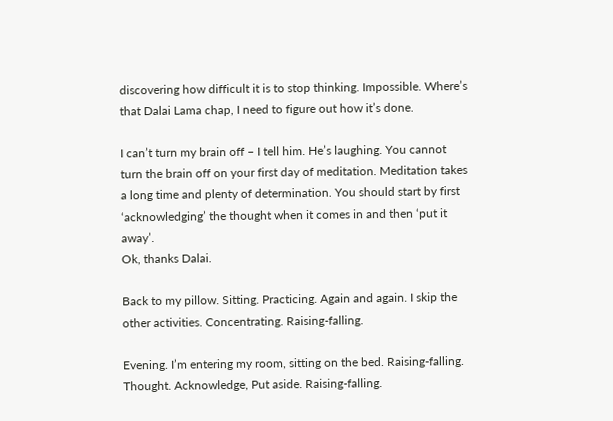discovering how difficult it is to stop thinking. Impossible. Where’s that Dalai Lama chap, I need to figure out how it’s done.

I can’t turn my brain off – I tell him. He’s laughing. You cannot turn the brain off on your first day of meditation. Meditation takes a long time and plenty of determination. You should start by first ‘acknowledging’ the thought when it comes in and then ‘put it away’.
Ok, thanks Dalai.

Back to my pillow. Sitting. Practicing. Again and again. I skip the other activities. Concentrating. Raising-falling.

Evening. I’m entering my room, sitting on the bed. Raising-falling. Thought. Acknowledge, Put aside. Raising-falling.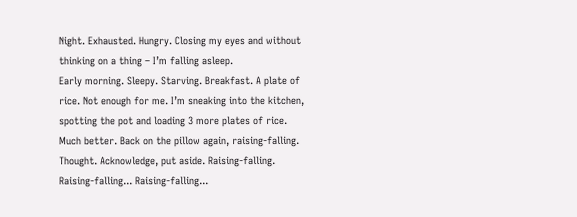Night. Exhausted. Hungry. Closing my eyes and without thinking on a thing – I’m falling asleep.
Early morning. Sleepy. Starving. Breakfast. A plate of rice. Not enough for me. I’m sneaking into the kitchen, spotting the pot and loading 3 more plates of rice. Much better. Back on the pillow again, raising-falling. Thought. Acknowledge, put aside. Raising-falling.
Raising-falling... Raising-falling...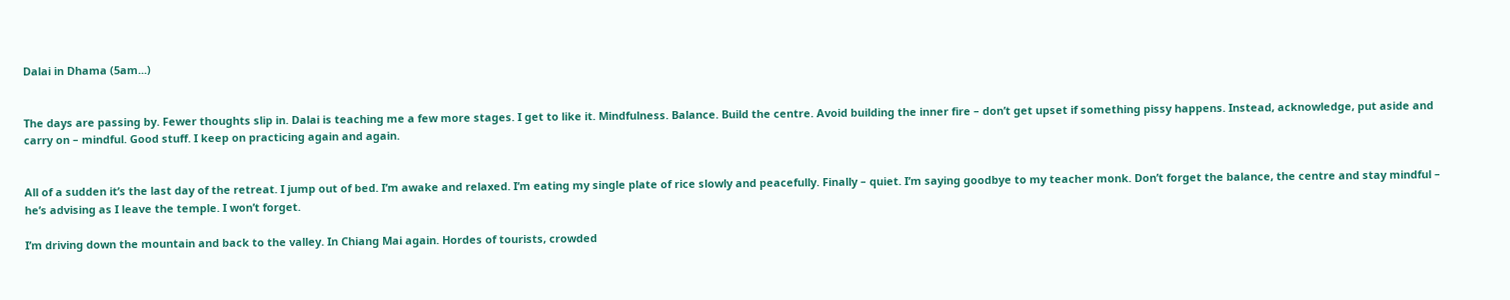Dalai in Dhama (5am...)


The days are passing by. Fewer thoughts slip in. Dalai is teaching me a few more stages. I get to like it. Mindfulness. Balance. Build the centre. Avoid building the inner fire – don’t get upset if something pissy happens. Instead, acknowledge, put aside and carry on – mindful. Good stuff. I keep on practicing again and again.


All of a sudden it’s the last day of the retreat. I jump out of bed. I’m awake and relaxed. I’m eating my single plate of rice slowly and peacefully. Finally – quiet. I’m saying goodbye to my teacher monk. Don’t forget the balance, the centre and stay mindful – he’s advising as I leave the temple. I won’t forget.

I’m driving down the mountain and back to the valley. In Chiang Mai again. Hordes of tourists, crowded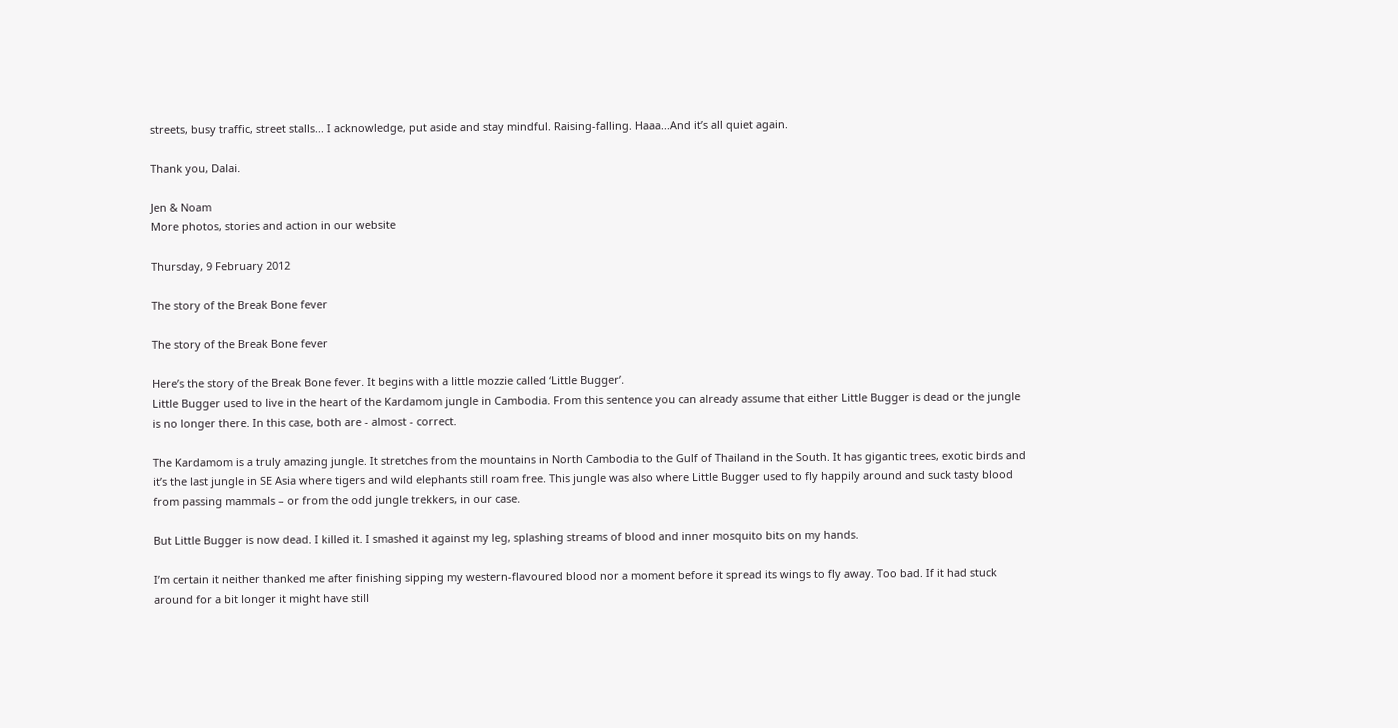streets, busy traffic, street stalls... I acknowledge, put aside and stay mindful. Raising-falling. Haaa...And it’s all quiet again.

Thank you, Dalai.

Jen & Noam
More photos, stories and action in our website

Thursday, 9 February 2012

The story of the Break Bone fever

The story of the Break Bone fever

Here’s the story of the Break Bone fever. It begins with a little mozzie called ‘Little Bugger’.
Little Bugger used to live in the heart of the Kardamom jungle in Cambodia. From this sentence you can already assume that either Little Bugger is dead or the jungle is no longer there. In this case, both are - almost - correct.

The Kardamom is a truly amazing jungle. It stretches from the mountains in North Cambodia to the Gulf of Thailand in the South. It has gigantic trees, exotic birds and it’s the last jungle in SE Asia where tigers and wild elephants still roam free. This jungle was also where Little Bugger used to fly happily around and suck tasty blood from passing mammals – or from the odd jungle trekkers, in our case.

But Little Bugger is now dead. I killed it. I smashed it against my leg, splashing streams of blood and inner mosquito bits on my hands.

I’m certain it neither thanked me after finishing sipping my western-flavoured blood nor a moment before it spread its wings to fly away. Too bad. If it had stuck around for a bit longer it might have still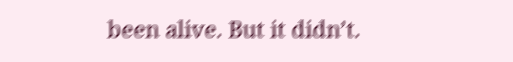been alive. But it didn’t.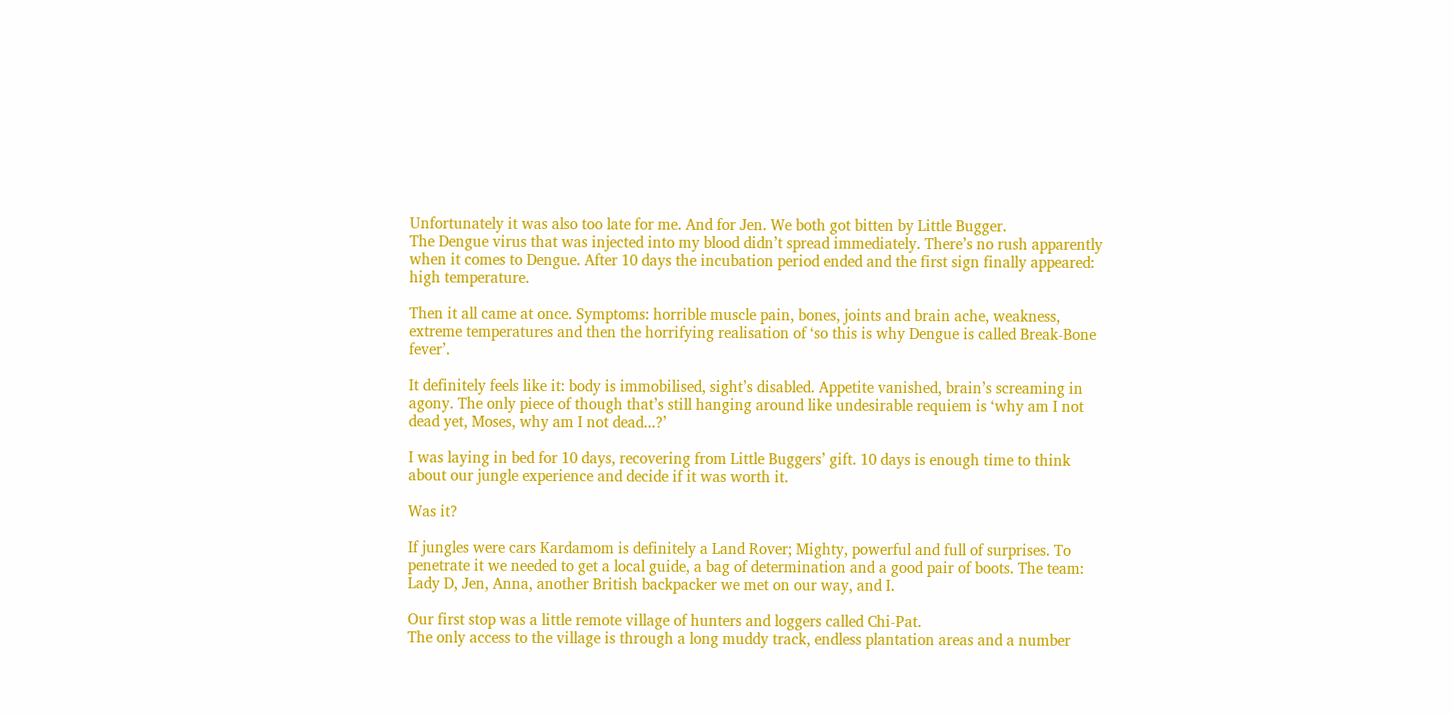Unfortunately it was also too late for me. And for Jen. We both got bitten by Little Bugger.
The Dengue virus that was injected into my blood didn’t spread immediately. There’s no rush apparently when it comes to Dengue. After 10 days the incubation period ended and the first sign finally appeared: high temperature.

Then it all came at once. Symptoms: horrible muscle pain, bones, joints and brain ache, weakness, extreme temperatures and then the horrifying realisation of ‘so this is why Dengue is called Break-Bone fever’.

It definitely feels like it: body is immobilised, sight’s disabled. Appetite vanished, brain’s screaming in agony. The only piece of though that’s still hanging around like undesirable requiem is ‘why am I not dead yet, Moses, why am I not dead...?’

I was laying in bed for 10 days, recovering from Little Buggers’ gift. 10 days is enough time to think about our jungle experience and decide if it was worth it.

Was it?

If jungles were cars Kardamom is definitely a Land Rover; Mighty, powerful and full of surprises. To penetrate it we needed to get a local guide, a bag of determination and a good pair of boots. The team: Lady D, Jen, Anna, another British backpacker we met on our way, and I.

Our first stop was a little remote village of hunters and loggers called Chi-Pat.
The only access to the village is through a long muddy track, endless plantation areas and a number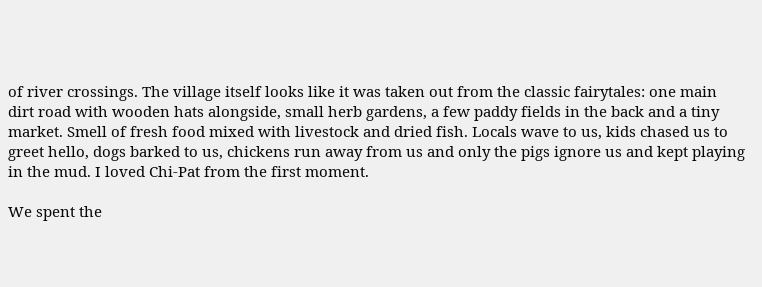of river crossings. The village itself looks like it was taken out from the classic fairytales: one main dirt road with wooden hats alongside, small herb gardens, a few paddy fields in the back and a tiny market. Smell of fresh food mixed with livestock and dried fish. Locals wave to us, kids chased us to greet hello, dogs barked to us, chickens run away from us and only the pigs ignore us and kept playing in the mud. I loved Chi-Pat from the first moment.

We spent the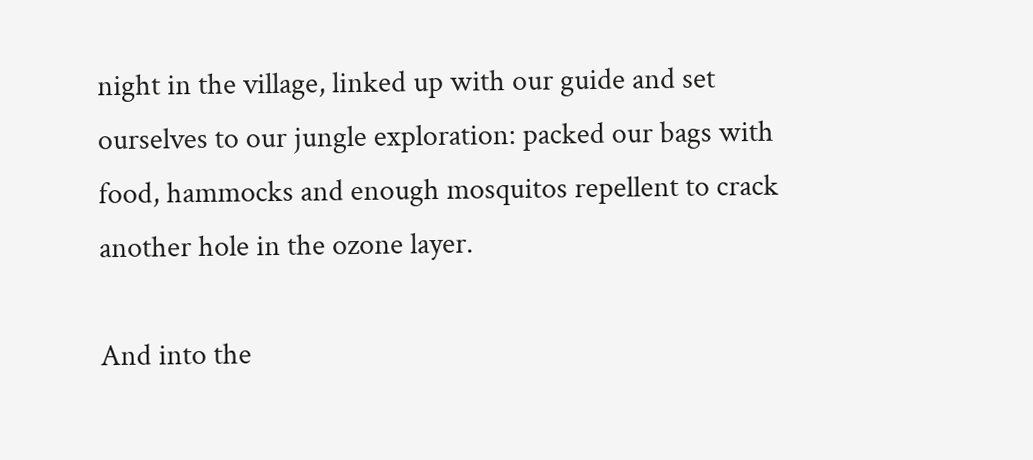night in the village, linked up with our guide and set ourselves to our jungle exploration: packed our bags with food, hammocks and enough mosquitos repellent to crack another hole in the ozone layer.

And into the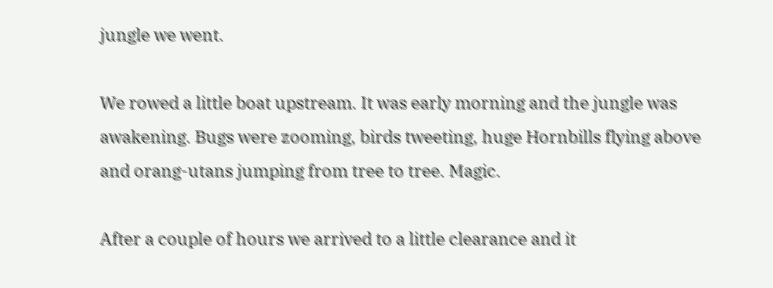jungle we went.

We rowed a little boat upstream. It was early morning and the jungle was awakening. Bugs were zooming, birds tweeting, huge Hornbills flying above and orang-utans jumping from tree to tree. Magic.

After a couple of hours we arrived to a little clearance and it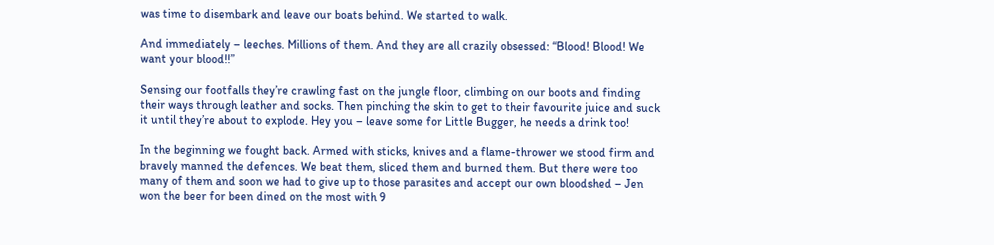was time to disembark and leave our boats behind. We started to walk.

And immediately – leeches. Millions of them. And they are all crazily obsessed: “Blood! Blood! We want your blood!!”

Sensing our footfalls they’re crawling fast on the jungle floor, climbing on our boots and finding their ways through leather and socks. Then pinching the skin to get to their favourite juice and suck it until they’re about to explode. Hey you – leave some for Little Bugger, he needs a drink too!

In the beginning we fought back. Armed with sticks, knives and a flame-thrower we stood firm and bravely manned the defences. We beat them, sliced them and burned them. But there were too many of them and soon we had to give up to those parasites and accept our own bloodshed – Jen won the beer for been dined on the most with 9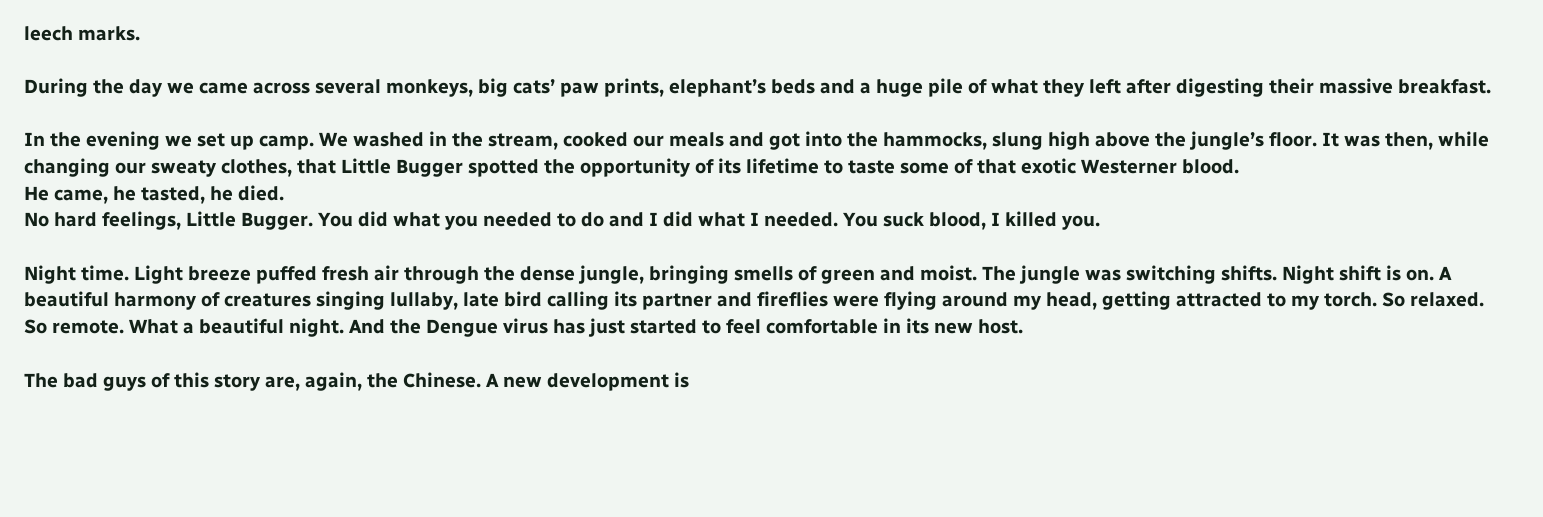leech marks.

During the day we came across several monkeys, big cats’ paw prints, elephant’s beds and a huge pile of what they left after digesting their massive breakfast.

In the evening we set up camp. We washed in the stream, cooked our meals and got into the hammocks, slung high above the jungle’s floor. It was then, while changing our sweaty clothes, that Little Bugger spotted the opportunity of its lifetime to taste some of that exotic Westerner blood.
He came, he tasted, he died.
No hard feelings, Little Bugger. You did what you needed to do and I did what I needed. You suck blood, I killed you.

Night time. Light breeze puffed fresh air through the dense jungle, bringing smells of green and moist. The jungle was switching shifts. Night shift is on. A beautiful harmony of creatures singing lullaby, late bird calling its partner and fireflies were flying around my head, getting attracted to my torch. So relaxed. So remote. What a beautiful night. And the Dengue virus has just started to feel comfortable in its new host.

The bad guys of this story are, again, the Chinese. A new development is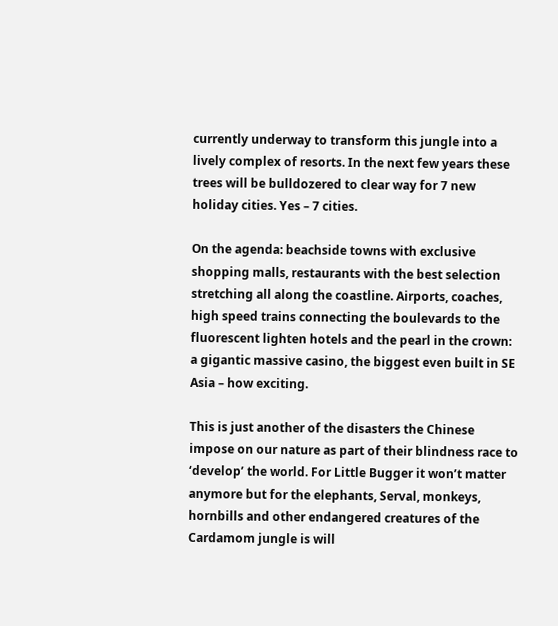currently underway to transform this jungle into a lively complex of resorts. In the next few years these trees will be bulldozered to clear way for 7 new holiday cities. Yes – 7 cities.

On the agenda: beachside towns with exclusive shopping malls, restaurants with the best selection stretching all along the coastline. Airports, coaches, high speed trains connecting the boulevards to the fluorescent lighten hotels and the pearl in the crown: a gigantic massive casino, the biggest even built in SE Asia – how exciting.

This is just another of the disasters the Chinese impose on our nature as part of their blindness race to ‘develop’ the world. For Little Bugger it won’t matter anymore but for the elephants, Serval, monkeys, hornbills and other endangered creatures of the Cardamom jungle is will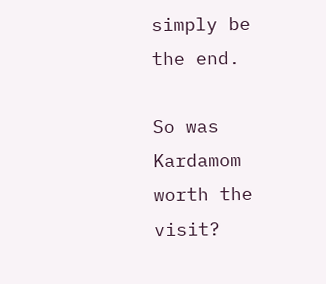simply be the end.

So was Kardamom worth the visit?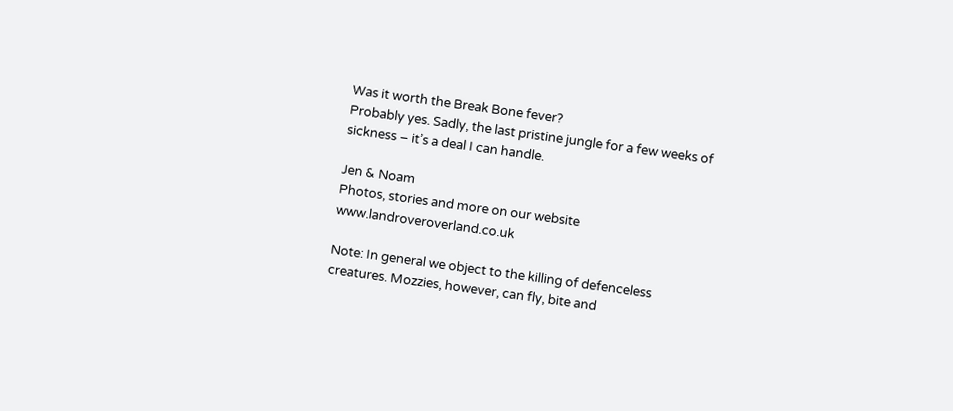Was it worth the Break Bone fever?
Probably yes. Sadly, the last pristine jungle for a few weeks of sickness – it’s a deal I can handle.

Jen & Noam
Photos, stories and more on our website www.landroveroverland.co.uk

Note: In general we object to the killing of defenceless creatures. Mozzies, however, can fly, bite and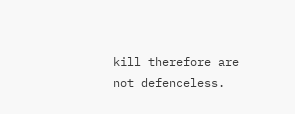kill therefore are not defenceless.